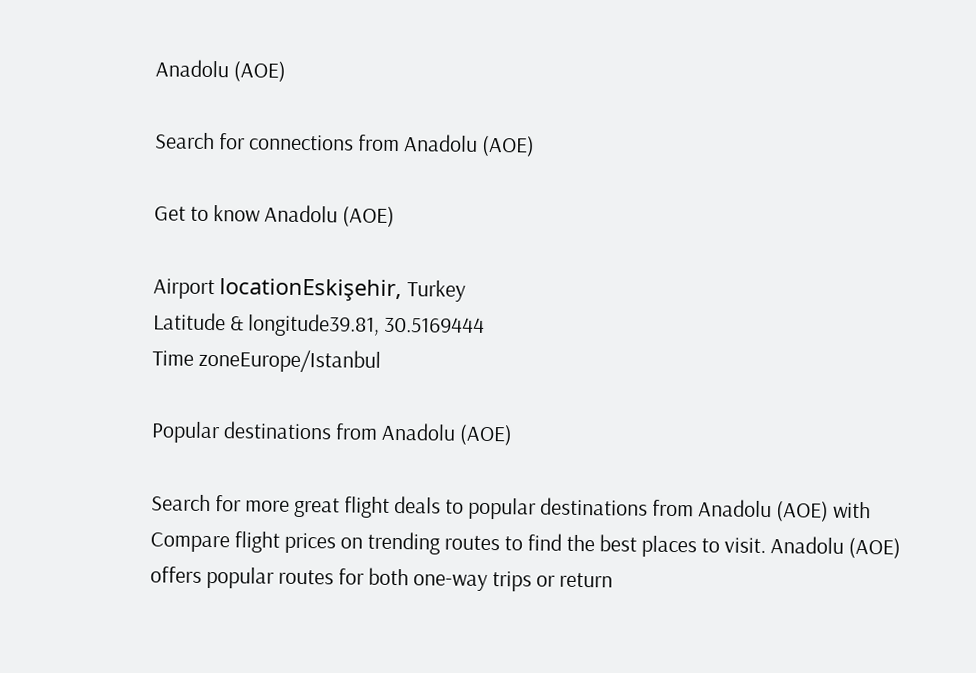Anadolu (AOE)

Search for connections from Anadolu (AOE)

Get to know Anadolu (AOE)

Airport locationEskişehir, Turkey
Latitude & longitude39.81, 30.5169444
Time zoneEurope/Istanbul

Popular destinations from Anadolu (AOE)

Search for more great flight deals to popular destinations from Anadolu (AOE) with Compare flight prices on trending routes to find the best places to visit. Anadolu (AOE) offers popular routes for both one-way trips or return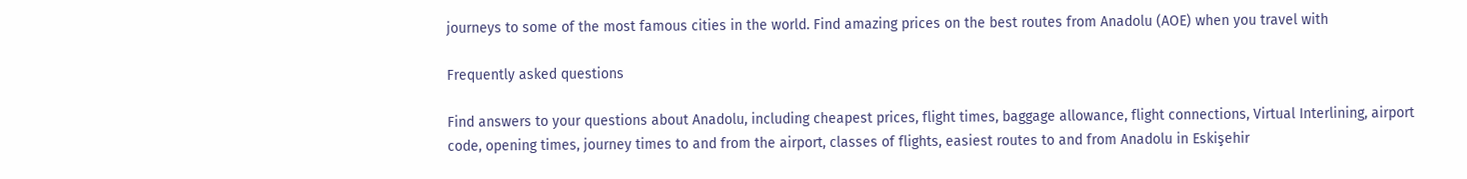journeys to some of the most famous cities in the world. Find amazing prices on the best routes from Anadolu (AOE) when you travel with

Frequently asked questions

Find answers to your questions about Anadolu, including cheapest prices, flight times, baggage allowance, flight connections, Virtual Interlining, airport code, opening times, journey times to and from the airport, classes of flights, easiest routes to and from Anadolu in Eskişehir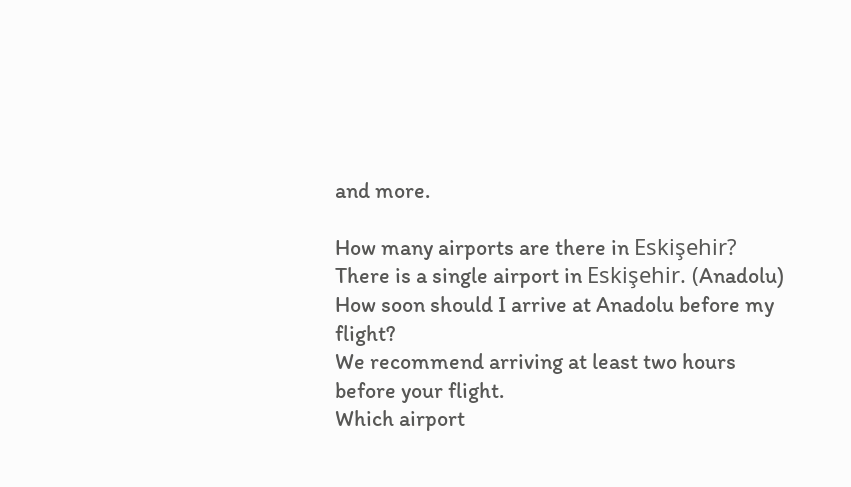and more.

How many airports are there in Eskişehir?
There is a single airport in Eskişehir. (Anadolu)
How soon should I arrive at Anadolu before my flight?
We recommend arriving at least two hours before your flight.
Which airport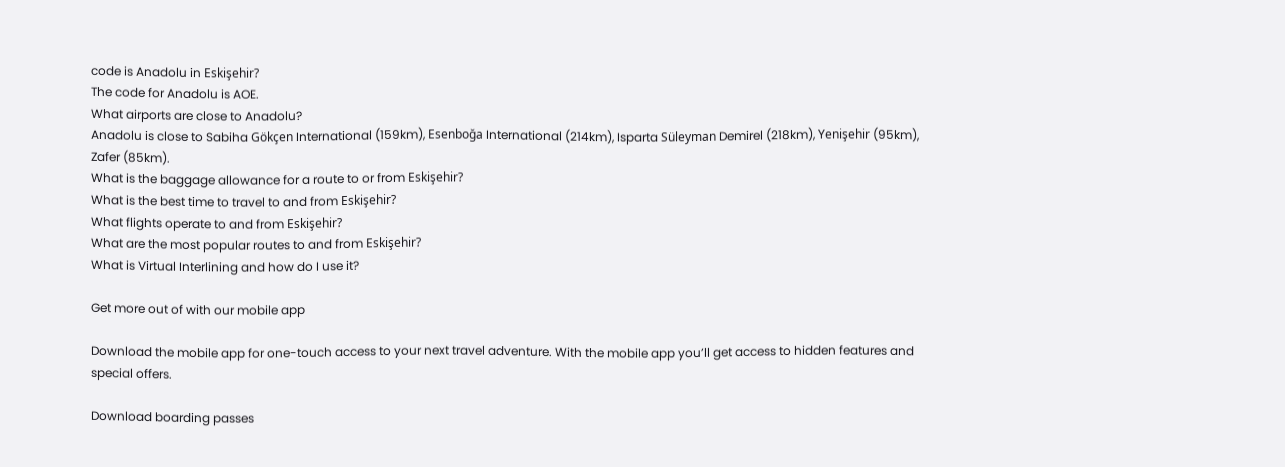code is Anadolu in Eskişehir?
The code for Anadolu is AOE.
What airports are close to Anadolu?
Anadolu is close to Sabiha Gökçen International (159km), Esenboğa International (214km), Isparta Süleyman Demirel (218km), Yenişehir (95km), Zafer (85km).
What is the baggage allowance for a route to or from Eskişehir?
What is the best time to travel to and from Eskişehir?
What flights operate to and from Eskişehir?
What are the most popular routes to and from Eskişehir?
What is Virtual Interlining and how do I use it?

Get more out of with our mobile app

Download the mobile app for one-touch access to your next travel adventure. With the mobile app you’ll get access to hidden features and special offers.

Download boarding passes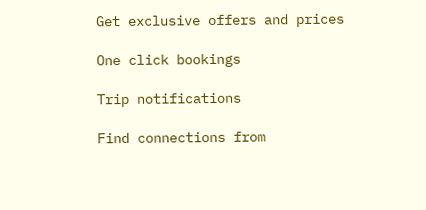Get exclusive offers and prices

One click bookings

Trip notifications

Find connections from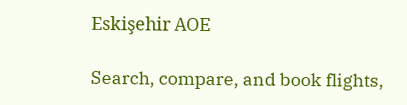Eskişehir AOE

Search, compare, and book flights,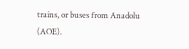trains, or buses from Anadolu (AOE).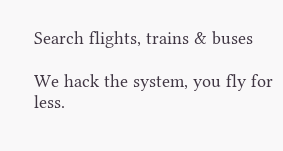Search flights, trains & buses

We hack the system, you fly for less.